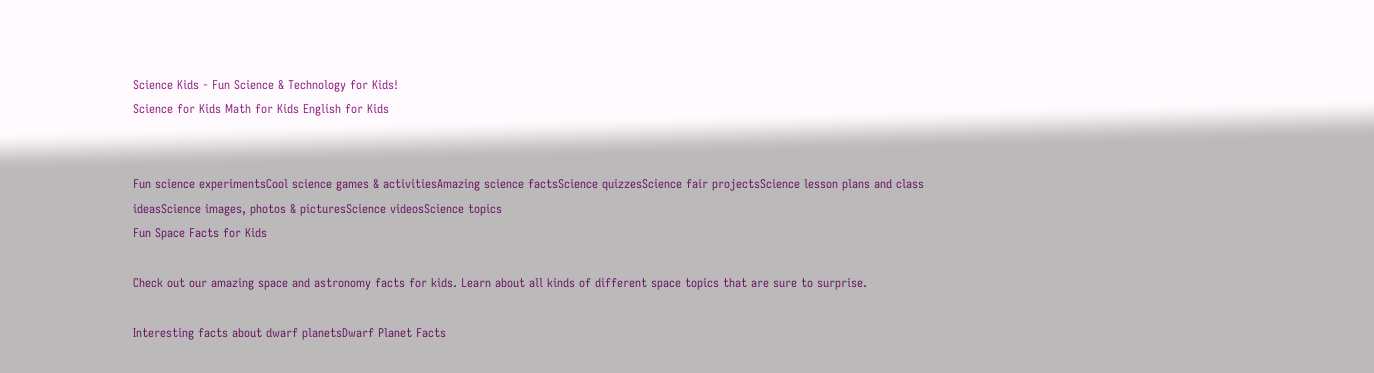Science Kids - Fun Science & Technology for Kids!
Science for Kids Math for Kids English for Kids


Fun science experimentsCool science games & activitiesAmazing science factsScience quizzesScience fair projectsScience lesson plans and class ideasScience images, photos & picturesScience videosScience topics
Fun Space Facts for Kids

Check out our amazing space and astronomy facts for kids. Learn about all kinds of different space topics that are sure to surprise.

Interesting facts about dwarf planetsDwarf Planet Facts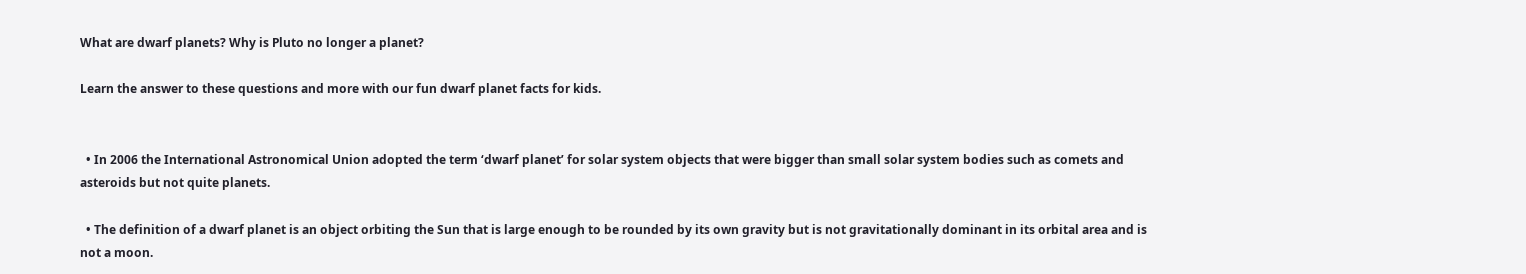What are dwarf planets? Why is Pluto no longer a planet?

Learn the answer to these questions and more with our fun dwarf planet facts for kids.


  • In 2006 the International Astronomical Union adopted the term ‘dwarf planet’ for solar system objects that were bigger than small solar system bodies such as comets and asteroids but not quite planets.

  • The definition of a dwarf planet is an object orbiting the Sun that is large enough to be rounded by its own gravity but is not gravitationally dominant in its orbital area and is not a moon.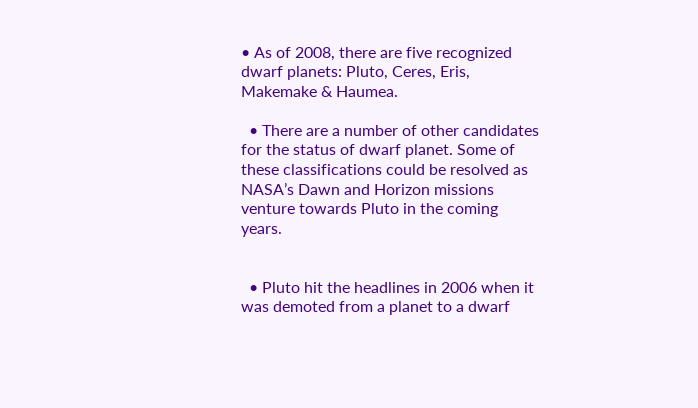• As of 2008, there are five recognized dwarf planets: Pluto, Ceres, Eris, Makemake & Haumea.

  • There are a number of other candidates for the status of dwarf planet. Some of these classifications could be resolved as NASA’s Dawn and Horizon missions venture towards Pluto in the coming years.


  • Pluto hit the headlines in 2006 when it was demoted from a planet to a dwarf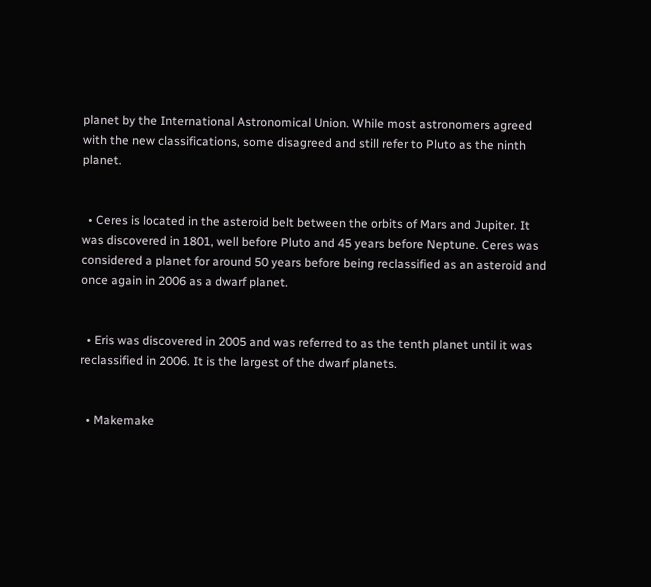planet by the International Astronomical Union. While most astronomers agreed with the new classifications, some disagreed and still refer to Pluto as the ninth planet.


  • Ceres is located in the asteroid belt between the orbits of Mars and Jupiter. It was discovered in 1801, well before Pluto and 45 years before Neptune. Ceres was considered a planet for around 50 years before being reclassified as an asteroid and once again in 2006 as a dwarf planet.


  • Eris was discovered in 2005 and was referred to as the tenth planet until it was reclassified in 2006. It is the largest of the dwarf planets.


  • Makemake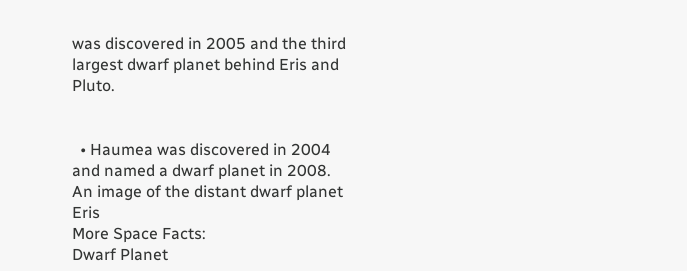was discovered in 2005 and the third largest dwarf planet behind Eris and Pluto.


  • Haumea was discovered in 2004 and named a dwarf planet in 2008.
An image of the distant dwarf planet Eris
More Space Facts:
Dwarf Planet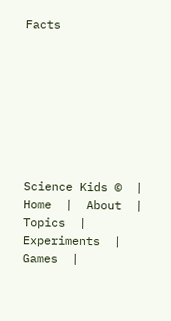Facts








Science Kids ©  |  Home  |  About  |  Topics  |  Experiments  |  Games  |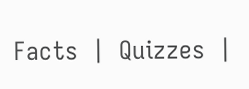Facts  |  Quizzes  |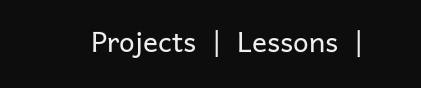Projects  |  Lessons  |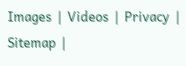Images  |  Videos  |  Privacy  |  Sitemap  |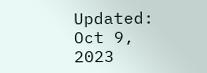Updated: Oct 9, 2023